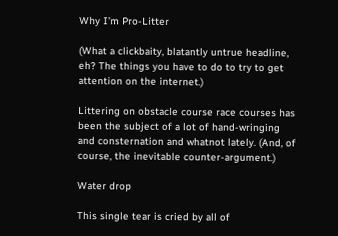Why I’m Pro-Litter

(What a clickbaity, blatantly untrue headline, eh? The things you have to do to try to get attention on the internet.)

Littering on obstacle course race courses has been the subject of a lot of hand-wringing and consternation and whatnot lately. (And, of course, the inevitable counter-argument.)

Water drop

This single tear is cried by all of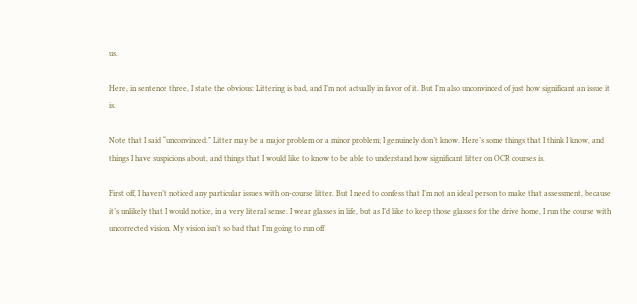us.

Here, in sentence three, I state the obvious: Littering is bad, and I’m not actually in favor of it. But I’m also unconvinced of just how significant an issue it is.

Note that I said “unconvinced.” Litter may be a major problem or a minor problem; I genuinely don’t know. Here’s some things that I think I know, and things I have suspicions about, and things that I would like to know to be able to understand how significant litter on OCR courses is.

First off, I haven’t noticed any particular issues with on-course litter. But I need to confess that I’m not an ideal person to make that assessment, because it’s unlikely that I would notice, in a very literal sense. I wear glasses in life, but as I’d like to keep those glasses for the drive home, I run the course with uncorrected vision. My vision isn’t so bad that I’m going to run off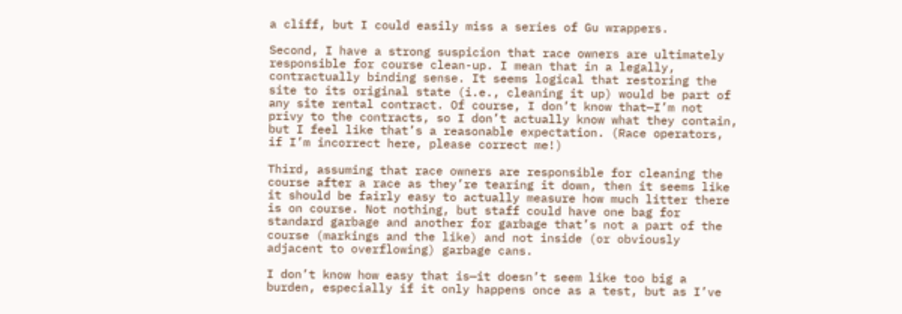a cliff, but I could easily miss a series of Gu wrappers.

Second, I have a strong suspicion that race owners are ultimately responsible for course clean-up. I mean that in a legally, contractually binding sense. It seems logical that restoring the site to its original state (i.e., cleaning it up) would be part of any site rental contract. Of course, I don’t know that—I’m not privy to the contracts, so I don’t actually know what they contain, but I feel like that’s a reasonable expectation. (Race operators, if I’m incorrect here, please correct me!)

Third, assuming that race owners are responsible for cleaning the course after a race as they’re tearing it down, then it seems like it should be fairly easy to actually measure how much litter there is on course. Not nothing, but staff could have one bag for standard garbage and another for garbage that’s not a part of the course (markings and the like) and not inside (or obviously adjacent to overflowing) garbage cans.

I don’t know how easy that is—it doesn’t seem like too big a burden, especially if it only happens once as a test, but as I’ve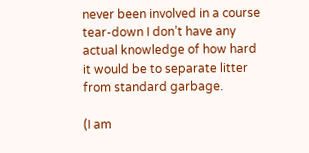never been involved in a course tear-down I don’t have any actual knowledge of how hard it would be to separate litter from standard garbage.

(I am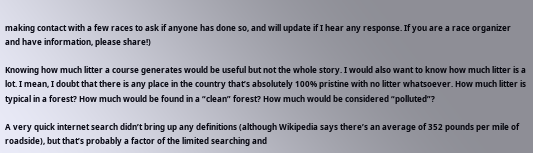making contact with a few races to ask if anyone has done so, and will update if I hear any response. If you are a race organizer and have information, please share!)

Knowing how much litter a course generates would be useful but not the whole story. I would also want to know how much litter is a lot. I mean, I doubt that there is any place in the country that’s absolutely 100% pristine with no litter whatsoever. How much litter is typical in a forest? How much would be found in a “clean” forest? How much would be considered “polluted”?

A very quick internet search didn’t bring up any definitions (although Wikipedia says there’s an average of 352 pounds per mile of roadside), but that’s probably a factor of the limited searching and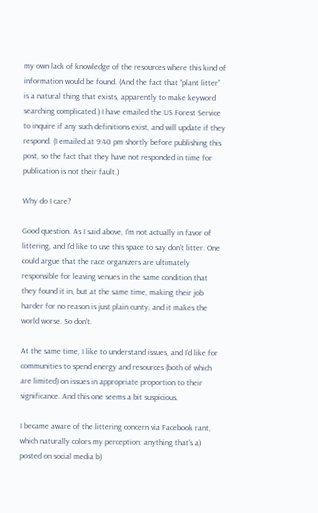my own lack of knowledge of the resources where this kind of information would be found. (And the fact that “plant litter” is a natural thing that exists, apparently to make keyword searching complicated.) I have emailed the US Forest Service to inquire if any such definitions exist, and will update if they respond. (I emailed at 9:40 pm shortly before publishing this post, so the fact that they have not responded in time for publication is not their fault.)

Why do I care?

Good question. As I said above, I’m not actually in favor of littering, and I’d like to use this space to say don’t litter. One could argue that the race organizers are ultimately responsible for leaving venues in the same condition that they found it in, but at the same time, making their job harder for no reason is just plain cunty, and it makes the world worse. So don’t.

At the same time, I like to understand issues, and I’d like for communities to spend energy and resources (both of which are limited) on issues in appropriate proportion to their significance. And this one seems a bit suspicious.

I became aware of the littering concern via Facebook rant, which naturally colors my perception: anything that’s a) posted on social media b)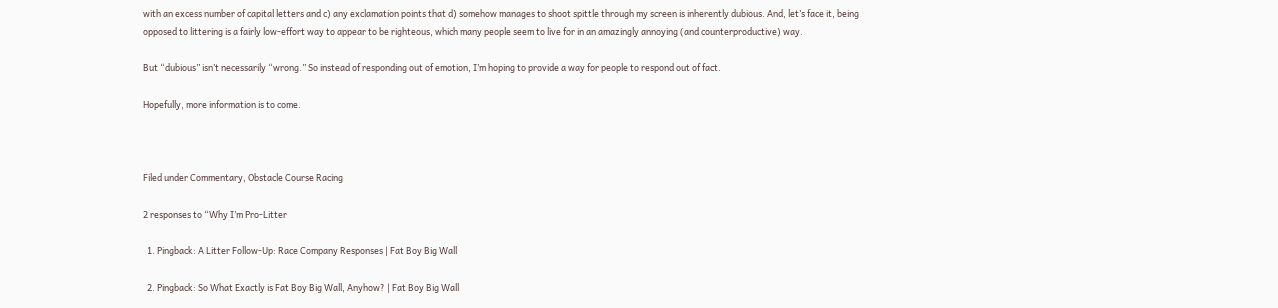with an excess number of capital letters and c) any exclamation points that d) somehow manages to shoot spittle through my screen is inherently dubious. And, let’s face it, being opposed to littering is a fairly low-effort way to appear to be righteous, which many people seem to live for in an amazingly annoying (and counterproductive) way.

But “dubious” isn’t necessarily “wrong.” So instead of responding out of emotion, I’m hoping to provide a way for people to respond out of fact.

Hopefully, more information is to come.



Filed under Commentary, Obstacle Course Racing

2 responses to “Why I’m Pro-Litter

  1. Pingback: A Litter Follow-Up: Race Company Responses | Fat Boy Big Wall

  2. Pingback: So What Exactly is Fat Boy Big Wall, Anyhow? | Fat Boy Big Wall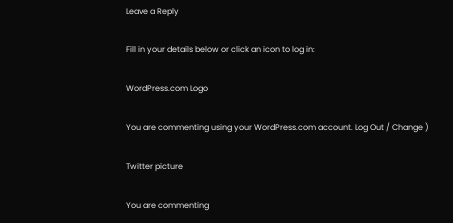Leave a Reply

Fill in your details below or click an icon to log in:

WordPress.com Logo

You are commenting using your WordPress.com account. Log Out / Change )

Twitter picture

You are commenting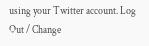using your Twitter account. Log Out / Change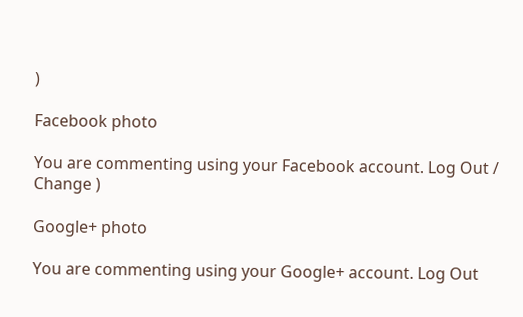)

Facebook photo

You are commenting using your Facebook account. Log Out / Change )

Google+ photo

You are commenting using your Google+ account. Log Out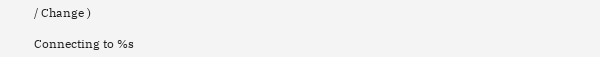/ Change )

Connecting to %s